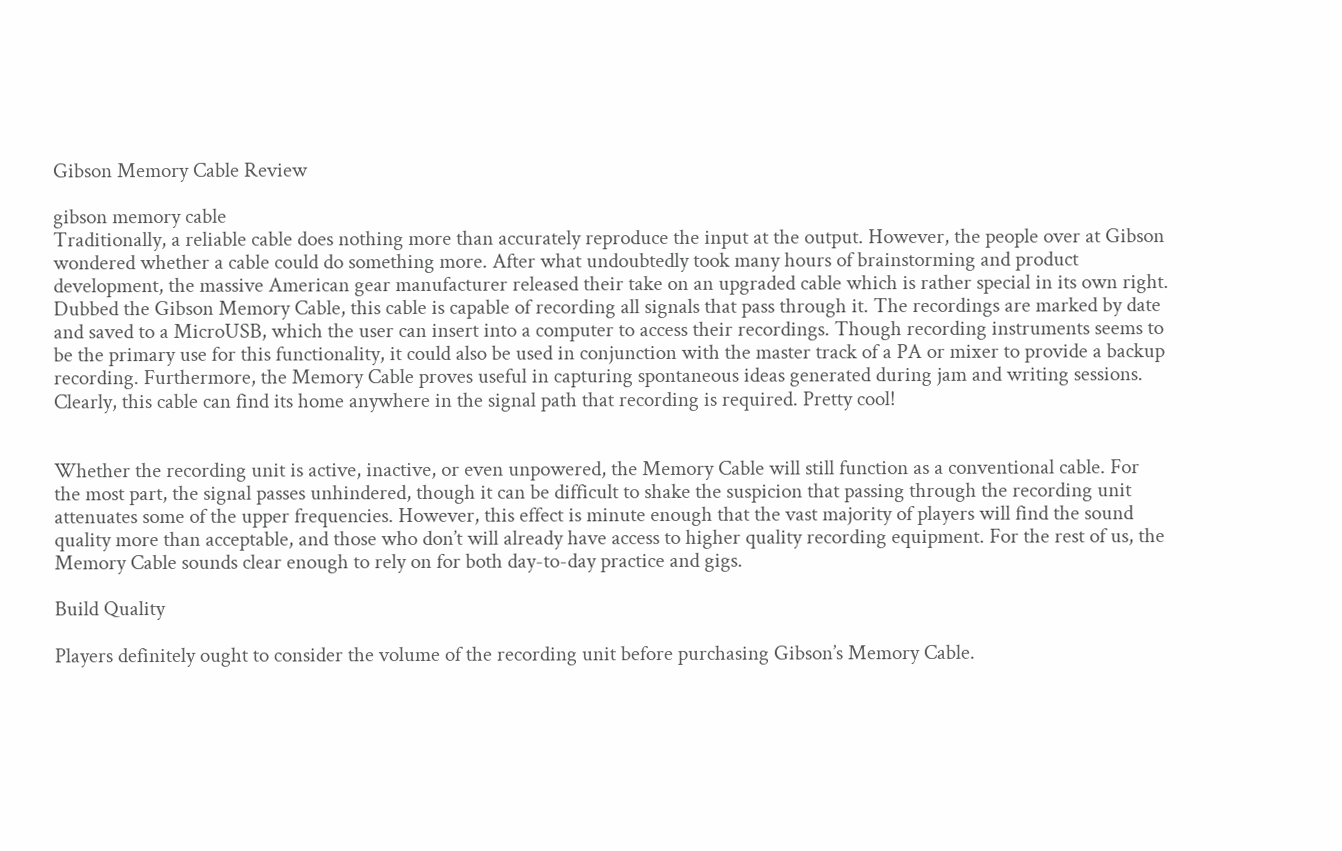Gibson Memory Cable Review

gibson memory cable
Traditionally, a reliable cable does nothing more than accurately reproduce the input at the output. However, the people over at Gibson wondered whether a cable could do something more. After what undoubtedly took many hours of brainstorming and product development, the massive American gear manufacturer released their take on an upgraded cable which is rather special in its own right. Dubbed the Gibson Memory Cable, this cable is capable of recording all signals that pass through it. The recordings are marked by date and saved to a MicroUSB, which the user can insert into a computer to access their recordings. Though recording instruments seems to be the primary use for this functionality, it could also be used in conjunction with the master track of a PA or mixer to provide a backup recording. Furthermore, the Memory Cable proves useful in capturing spontaneous ideas generated during jam and writing sessions. Clearly, this cable can find its home anywhere in the signal path that recording is required. Pretty cool!


Whether the recording unit is active, inactive, or even unpowered, the Memory Cable will still function as a conventional cable. For the most part, the signal passes unhindered, though it can be difficult to shake the suspicion that passing through the recording unit attenuates some of the upper frequencies. However, this effect is minute enough that the vast majority of players will find the sound quality more than acceptable, and those who don’t will already have access to higher quality recording equipment. For the rest of us, the Memory Cable sounds clear enough to rely on for both day-to-day practice and gigs.

Build Quality

Players definitely ought to consider the volume of the recording unit before purchasing Gibson’s Memory Cable.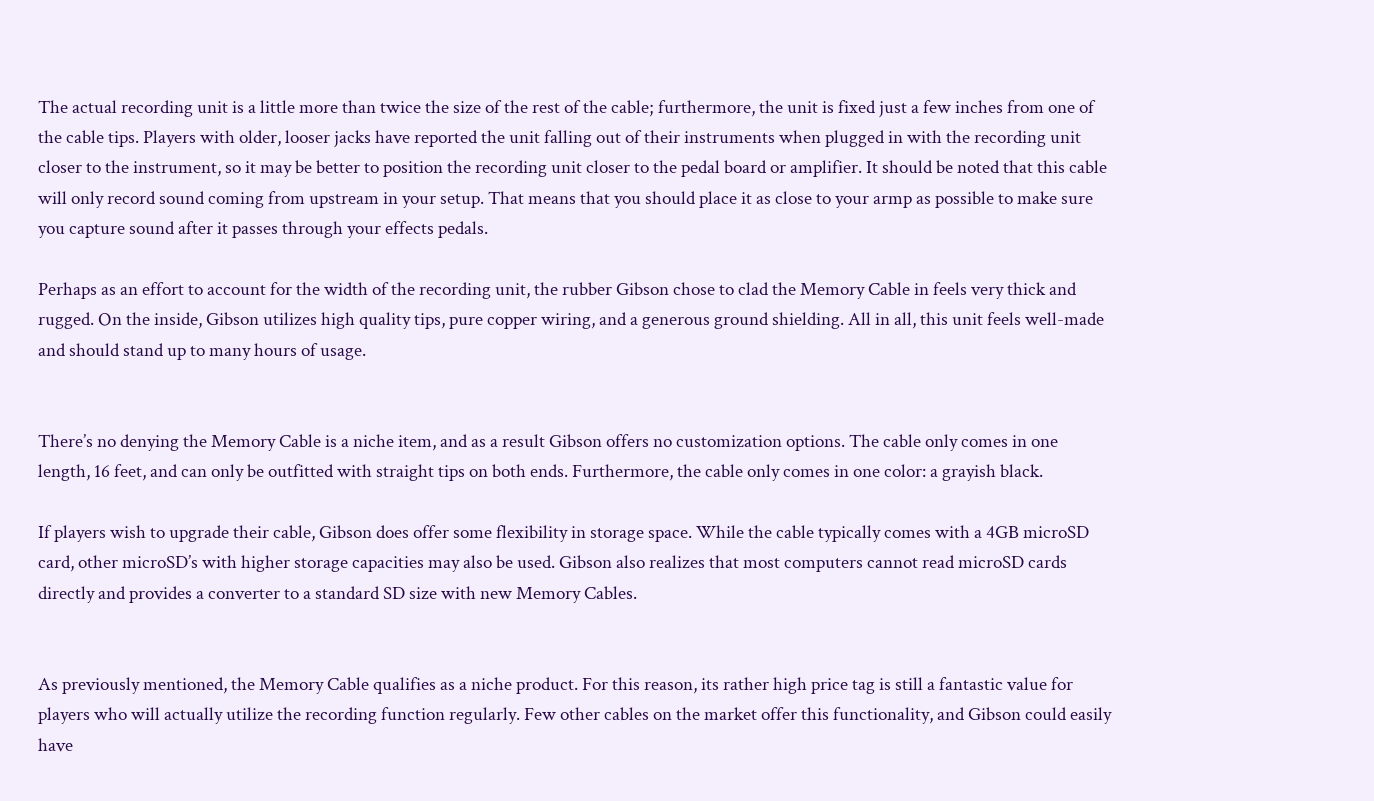The actual recording unit is a little more than twice the size of the rest of the cable; furthermore, the unit is fixed just a few inches from one of the cable tips. Players with older, looser jacks have reported the unit falling out of their instruments when plugged in with the recording unit closer to the instrument, so it may be better to position the recording unit closer to the pedal board or amplifier. It should be noted that this cable will only record sound coming from upstream in your setup. That means that you should place it as close to your armp as possible to make sure you capture sound after it passes through your effects pedals.

Perhaps as an effort to account for the width of the recording unit, the rubber Gibson chose to clad the Memory Cable in feels very thick and rugged. On the inside, Gibson utilizes high quality tips, pure copper wiring, and a generous ground shielding. All in all, this unit feels well-made and should stand up to many hours of usage.


There’s no denying the Memory Cable is a niche item, and as a result Gibson offers no customization options. The cable only comes in one length, 16 feet, and can only be outfitted with straight tips on both ends. Furthermore, the cable only comes in one color: a grayish black.

If players wish to upgrade their cable, Gibson does offer some flexibility in storage space. While the cable typically comes with a 4GB microSD card, other microSD’s with higher storage capacities may also be used. Gibson also realizes that most computers cannot read microSD cards directly and provides a converter to a standard SD size with new Memory Cables.


As previously mentioned, the Memory Cable qualifies as a niche product. For this reason, its rather high price tag is still a fantastic value for players who will actually utilize the recording function regularly. Few other cables on the market offer this functionality, and Gibson could easily have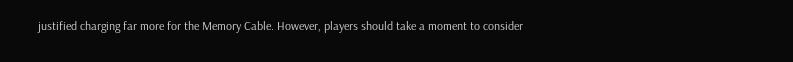justified charging far more for the Memory Cable. However, players should take a moment to consider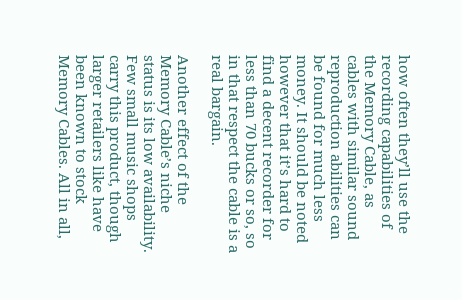how often they’ll use the recording capabilities of the Memory Cable, as cables with similar sound reproduction abilities can be found for much less money. It should be noted however that it’s hard to find a decent recorder for less than 70 bucks or so, so in that respect the cable is a real bargain.

Another effect of the Memory Cable’s niche status is its low availability. Few small music shops carry this product, though larger retailers like have been known to stock Memory Cables. All in all,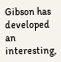Gibson has developed an interesting,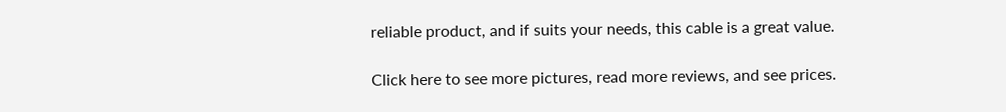reliable product, and if suits your needs, this cable is a great value.

Click here to see more pictures, read more reviews, and see prices.